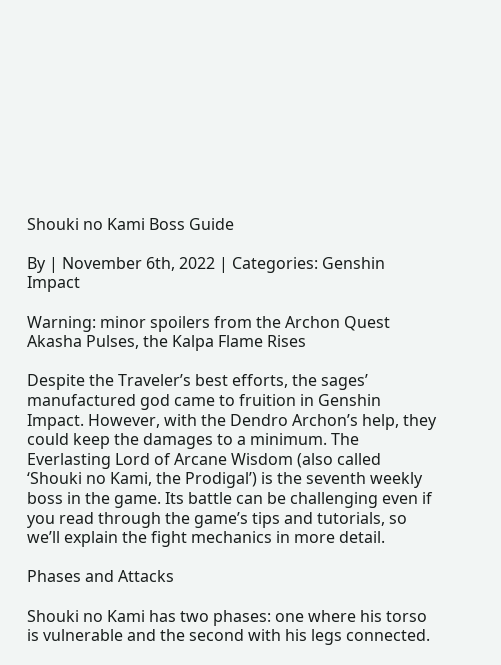Shouki no Kami Boss Guide

By | November 6th, 2022 | Categories: Genshin Impact

Warning: minor spoilers from the Archon Quest Akasha Pulses, the Kalpa Flame Rises

Despite the Traveler’s best efforts, the sages’ manufactured god came to fruition in Genshin Impact. However, with the Dendro Archon’s help, they could keep the damages to a minimum. The Everlasting Lord of Arcane Wisdom (also called ‘Shouki no Kami, the Prodigal’) is the seventh weekly boss in the game. Its battle can be challenging even if you read through the game’s tips and tutorials, so we’ll explain the fight mechanics in more detail.

Phases and Attacks

Shouki no Kami has two phases: one where his torso is vulnerable and the second with his legs connected.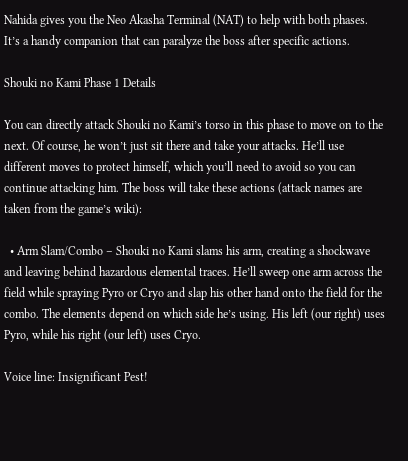Nahida gives you the Neo Akasha Terminal (NAT) to help with both phases. It’s a handy companion that can paralyze the boss after specific actions.

Shouki no Kami Phase 1 Details

You can directly attack Shouki no Kami’s torso in this phase to move on to the next. Of course, he won’t just sit there and take your attacks. He’ll use different moves to protect himself, which you’ll need to avoid so you can continue attacking him. The boss will take these actions (attack names are taken from the game’s wiki):

  • Arm Slam/Combo – Shouki no Kami slams his arm, creating a shockwave and leaving behind hazardous elemental traces. He’ll sweep one arm across the field while spraying Pyro or Cryo and slap his other hand onto the field for the combo. The elements depend on which side he’s using. His left (our right) uses Pyro, while his right (our left) uses Cryo.

Voice line: Insignificant Pest!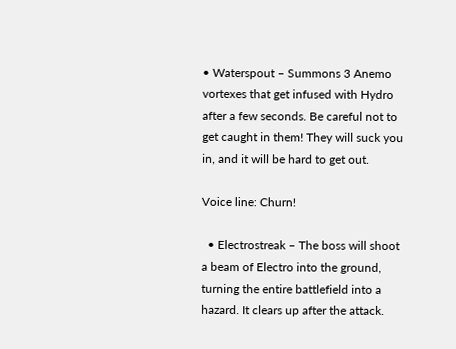• Waterspout – Summons 3 Anemo vortexes that get infused with Hydro after a few seconds. Be careful not to get caught in them! They will suck you in, and it will be hard to get out.

Voice line: Churn!

  • Electrostreak – The boss will shoot a beam of Electro into the ground, turning the entire battlefield into a hazard. It clears up after the attack.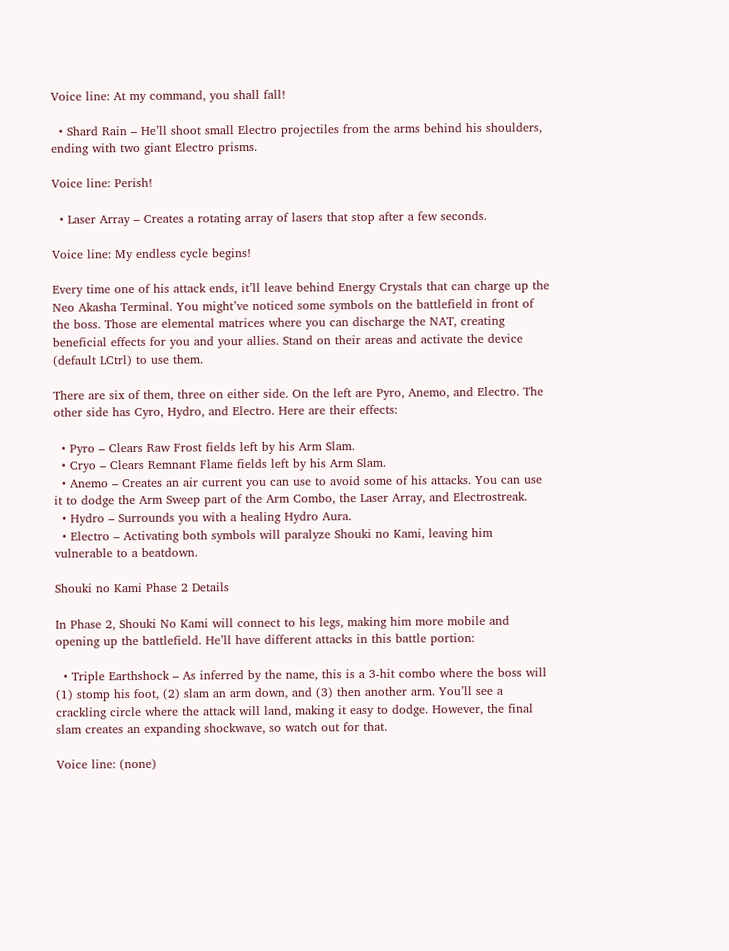Voice line: At my command, you shall fall!

  • Shard Rain – He’ll shoot small Electro projectiles from the arms behind his shoulders, ending with two giant Electro prisms.

Voice line: Perish!

  • Laser Array – Creates a rotating array of lasers that stop after a few seconds.

Voice line: My endless cycle begins!

Every time one of his attack ends, it’ll leave behind Energy Crystals that can charge up the Neo Akasha Terminal. You might’ve noticed some symbols on the battlefield in front of the boss. Those are elemental matrices where you can discharge the NAT, creating beneficial effects for you and your allies. Stand on their areas and activate the device (default LCtrl) to use them.

There are six of them, three on either side. On the left are Pyro, Anemo, and Electro. The other side has Cyro, Hydro, and Electro. Here are their effects:

  • Pyro – Clears Raw Frost fields left by his Arm Slam.
  • Cryo – Clears Remnant Flame fields left by his Arm Slam.
  • Anemo – Creates an air current you can use to avoid some of his attacks. You can use it to dodge the Arm Sweep part of the Arm Combo, the Laser Array, and Electrostreak.
  • Hydro – Surrounds you with a healing Hydro Aura.
  • Electro – Activating both symbols will paralyze Shouki no Kami, leaving him vulnerable to a beatdown.

Shouki no Kami Phase 2 Details

In Phase 2, Shouki No Kami will connect to his legs, making him more mobile and opening up the battlefield. He’ll have different attacks in this battle portion:

  • Triple Earthshock – As inferred by the name, this is a 3-hit combo where the boss will (1) stomp his foot, (2) slam an arm down, and (3) then another arm. You’ll see a crackling circle where the attack will land, making it easy to dodge. However, the final slam creates an expanding shockwave, so watch out for that.

Voice line: (none)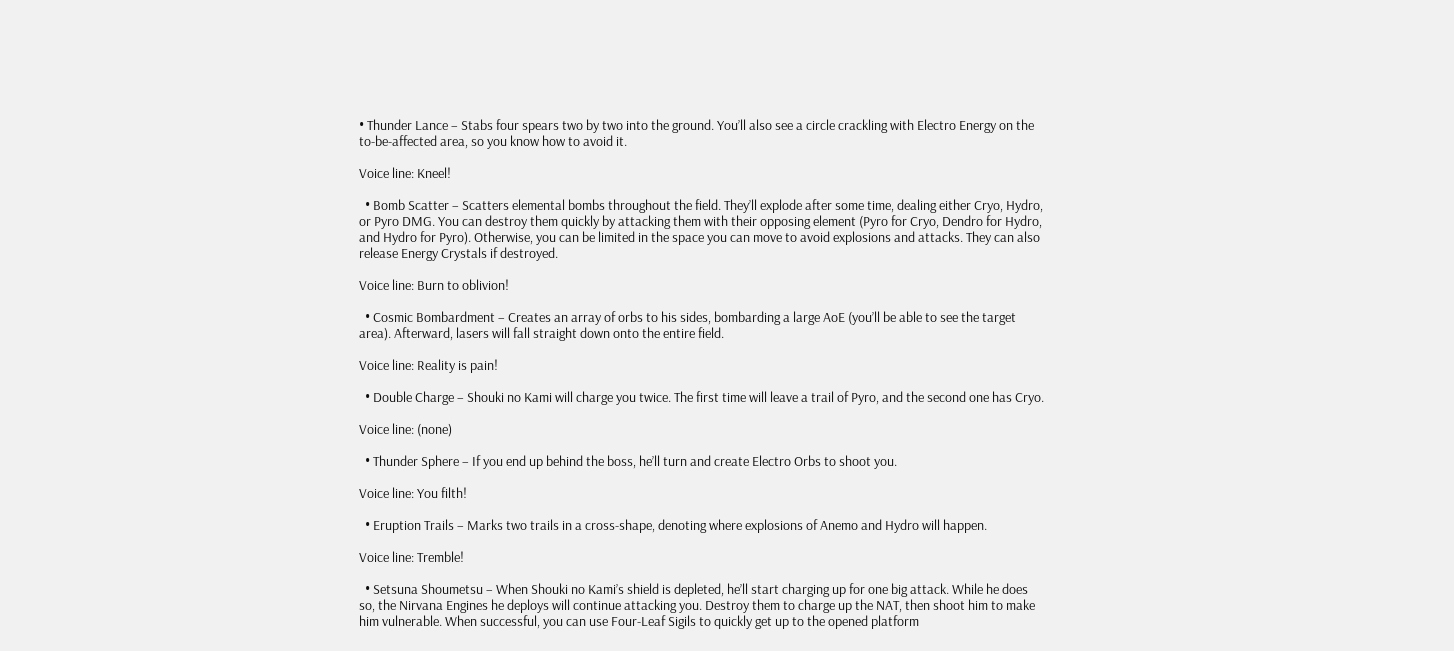• Thunder Lance – Stabs four spears two by two into the ground. You’ll also see a circle crackling with Electro Energy on the to-be-affected area, so you know how to avoid it.

Voice line: Kneel!

  • Bomb Scatter – Scatters elemental bombs throughout the field. They’ll explode after some time, dealing either Cryo, Hydro, or Pyro DMG. You can destroy them quickly by attacking them with their opposing element (Pyro for Cryo, Dendro for Hydro, and Hydro for Pyro). Otherwise, you can be limited in the space you can move to avoid explosions and attacks. They can also release Energy Crystals if destroyed.

Voice line: Burn to oblivion!

  • Cosmic Bombardment – Creates an array of orbs to his sides, bombarding a large AoE (you’ll be able to see the target area). Afterward, lasers will fall straight down onto the entire field.

Voice line: Reality is pain!

  • Double Charge – Shouki no Kami will charge you twice. The first time will leave a trail of Pyro, and the second one has Cryo.

Voice line: (none)

  • Thunder Sphere – If you end up behind the boss, he’ll turn and create Electro Orbs to shoot you.

Voice line: You filth!

  • Eruption Trails – Marks two trails in a cross-shape, denoting where explosions of Anemo and Hydro will happen.

Voice line: Tremble!

  • Setsuna Shoumetsu – When Shouki no Kami’s shield is depleted, he’ll start charging up for one big attack. While he does so, the Nirvana Engines he deploys will continue attacking you. Destroy them to charge up the NAT, then shoot him to make him vulnerable. When successful, you can use Four-Leaf Sigils to quickly get up to the opened platform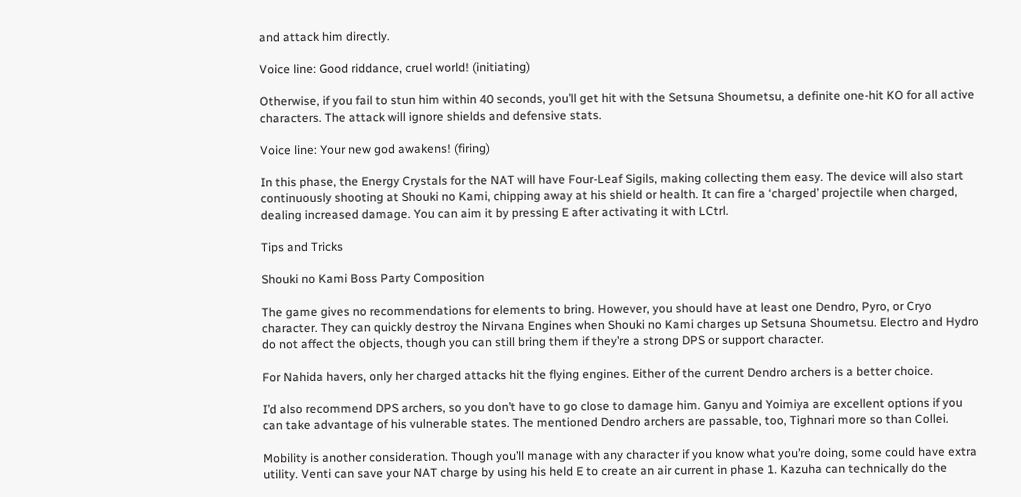and attack him directly.

Voice line: Good riddance, cruel world! (initiating)

Otherwise, if you fail to stun him within 40 seconds, you’ll get hit with the Setsuna Shoumetsu, a definite one-hit KO for all active characters. The attack will ignore shields and defensive stats.

Voice line: Your new god awakens! (firing)

In this phase, the Energy Crystals for the NAT will have Four-Leaf Sigils, making collecting them easy. The device will also start continuously shooting at Shouki no Kami, chipping away at his shield or health. It can fire a ‘charged’ projectile when charged, dealing increased damage. You can aim it by pressing E after activating it with LCtrl.

Tips and Tricks

Shouki no Kami Boss Party Composition

The game gives no recommendations for elements to bring. However, you should have at least one Dendro, Pyro, or Cryo character. They can quickly destroy the Nirvana Engines when Shouki no Kami charges up Setsuna Shoumetsu. Electro and Hydro do not affect the objects, though you can still bring them if they’re a strong DPS or support character.

For Nahida havers, only her charged attacks hit the flying engines. Either of the current Dendro archers is a better choice.

I’d also recommend DPS archers, so you don’t have to go close to damage him. Ganyu and Yoimiya are excellent options if you can take advantage of his vulnerable states. The mentioned Dendro archers are passable, too, Tighnari more so than Collei.

Mobility is another consideration. Though you’ll manage with any character if you know what you’re doing, some could have extra utility. Venti can save your NAT charge by using his held E to create an air current in phase 1. Kazuha can technically do the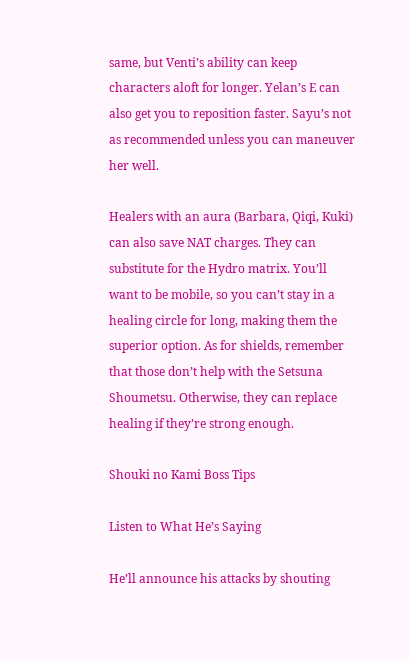same, but Venti’s ability can keep characters aloft for longer. Yelan’s E can also get you to reposition faster. Sayu’s not as recommended unless you can maneuver her well.

Healers with an aura (Barbara, Qiqi, Kuki) can also save NAT charges. They can substitute for the Hydro matrix. You’ll want to be mobile, so you can’t stay in a healing circle for long, making them the superior option. As for shields, remember that those don’t help with the Setsuna Shoumetsu. Otherwise, they can replace healing if they’re strong enough.

Shouki no Kami Boss Tips

Listen to What He’s Saying

He’ll announce his attacks by shouting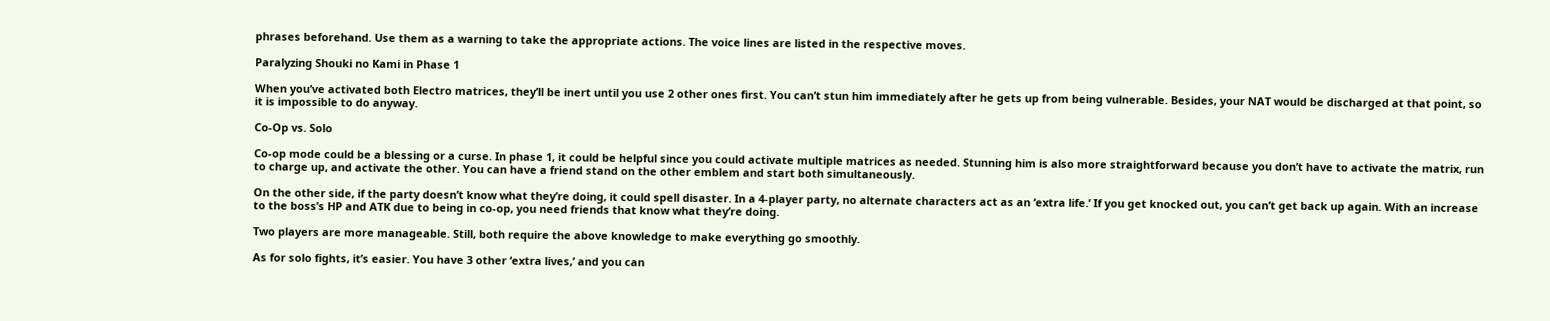phrases beforehand. Use them as a warning to take the appropriate actions. The voice lines are listed in the respective moves.

Paralyzing Shouki no Kami in Phase 1

When you’ve activated both Electro matrices, they’ll be inert until you use 2 other ones first. You can’t stun him immediately after he gets up from being vulnerable. Besides, your NAT would be discharged at that point, so it is impossible to do anyway.

Co-Op vs. Solo

Co-op mode could be a blessing or a curse. In phase 1, it could be helpful since you could activate multiple matrices as needed. Stunning him is also more straightforward because you don’t have to activate the matrix, run to charge up, and activate the other. You can have a friend stand on the other emblem and start both simultaneously.

On the other side, if the party doesn’t know what they’re doing, it could spell disaster. In a 4-player party, no alternate characters act as an ‘extra life.’ If you get knocked out, you can’t get back up again. With an increase to the boss’s HP and ATK due to being in co-op, you need friends that know what they’re doing.

Two players are more manageable. Still, both require the above knowledge to make everything go smoothly.

As for solo fights, it’s easier. You have 3 other ‘extra lives,’ and you can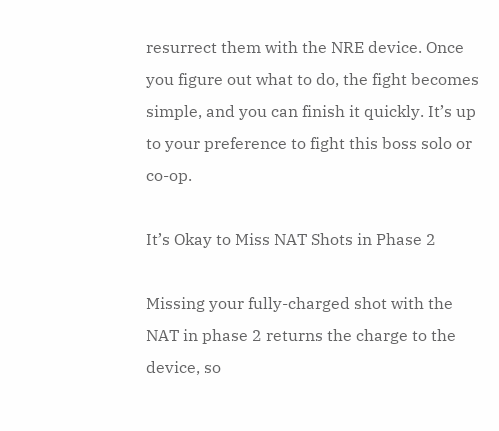resurrect them with the NRE device. Once you figure out what to do, the fight becomes simple, and you can finish it quickly. It’s up to your preference to fight this boss solo or co-op.

It’s Okay to Miss NAT Shots in Phase 2

Missing your fully-charged shot with the NAT in phase 2 returns the charge to the device, so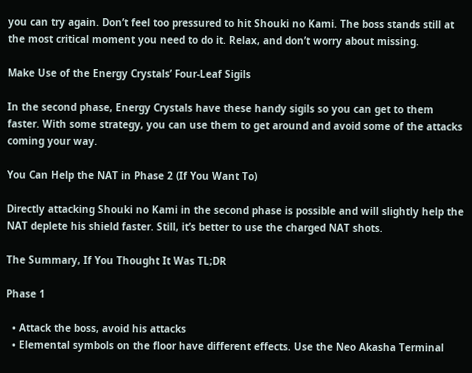you can try again. Don’t feel too pressured to hit Shouki no Kami. The boss stands still at the most critical moment you need to do it. Relax, and don’t worry about missing.

Make Use of the Energy Crystals’ Four-Leaf Sigils

In the second phase, Energy Crystals have these handy sigils so you can get to them faster. With some strategy, you can use them to get around and avoid some of the attacks coming your way.

You Can Help the NAT in Phase 2 (If You Want To)

Directly attacking Shouki no Kami in the second phase is possible and will slightly help the NAT deplete his shield faster. Still, it’s better to use the charged NAT shots.

The Summary, If You Thought It Was TL;DR

Phase 1

  • Attack the boss, avoid his attacks
  • Elemental symbols on the floor have different effects. Use the Neo Akasha Terminal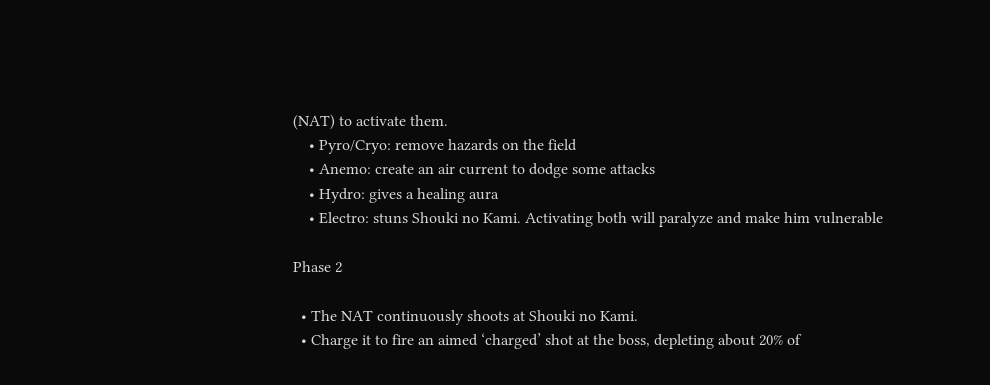(NAT) to activate them.
    • Pyro/Cryo: remove hazards on the field
    • Anemo: create an air current to dodge some attacks
    • Hydro: gives a healing aura
    • Electro: stuns Shouki no Kami. Activating both will paralyze and make him vulnerable

Phase 2

  • The NAT continuously shoots at Shouki no Kami.
  • Charge it to fire an aimed ‘charged’ shot at the boss, depleting about 20% of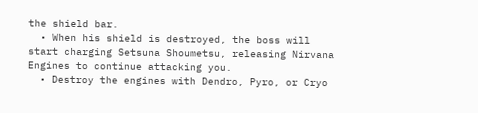the shield bar.
  • When his shield is destroyed, the boss will start charging Setsuna Shoumetsu, releasing Nirvana Engines to continue attacking you.
  • Destroy the engines with Dendro, Pyro, or Cryo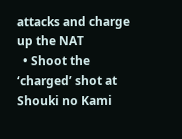attacks and charge up the NAT
  • Shoot the ‘charged’ shot at Shouki no Kami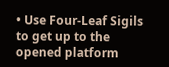• Use Four-Leaf Sigils to get up to the opened platform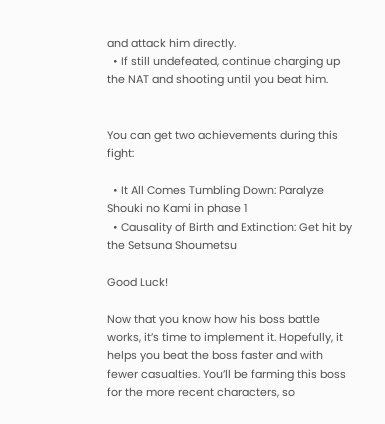and attack him directly.
  • If still undefeated, continue charging up the NAT and shooting until you beat him.


You can get two achievements during this fight:

  • It All Comes Tumbling Down: Paralyze Shouki no Kami in phase 1
  • Causality of Birth and Extinction: Get hit by the Setsuna Shoumetsu

Good Luck!

Now that you know how his boss battle works, it’s time to implement it. Hopefully, it helps you beat the boss faster and with fewer casualties. You’ll be farming this boss for the more recent characters, so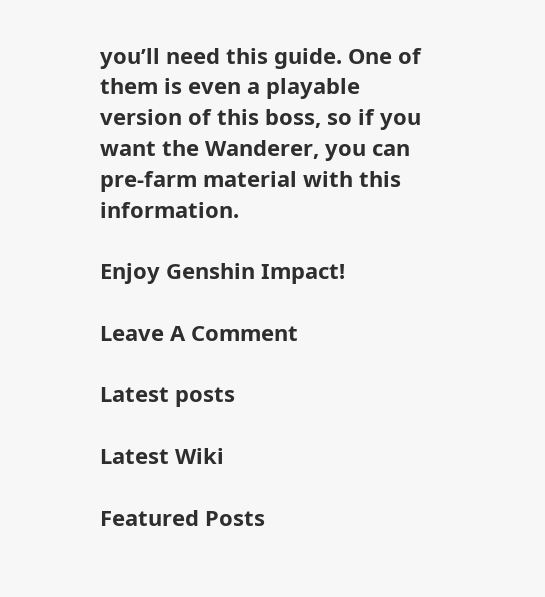you’ll need this guide. One of them is even a playable version of this boss, so if you want the Wanderer, you can pre-farm material with this information.

Enjoy Genshin Impact!

Leave A Comment

Latest posts

Latest Wiki

Featured Posts